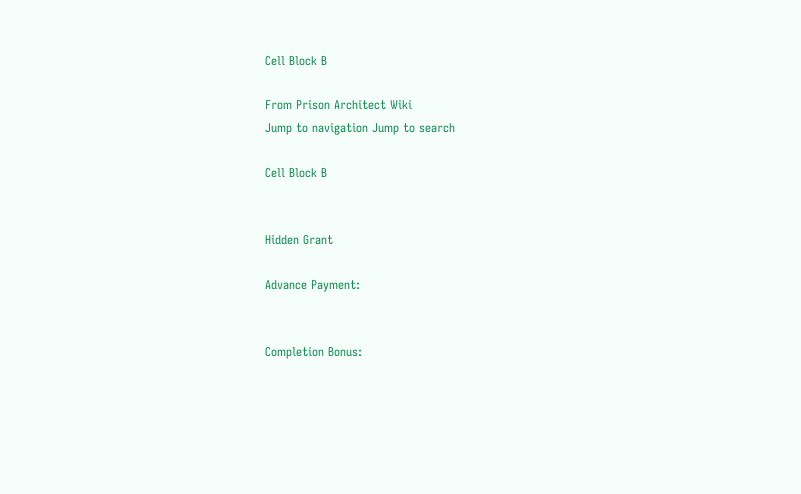Cell Block B

From Prison Architect Wiki
Jump to navigation Jump to search

Cell Block B


Hidden Grant

Advance Payment:


Completion Bonus: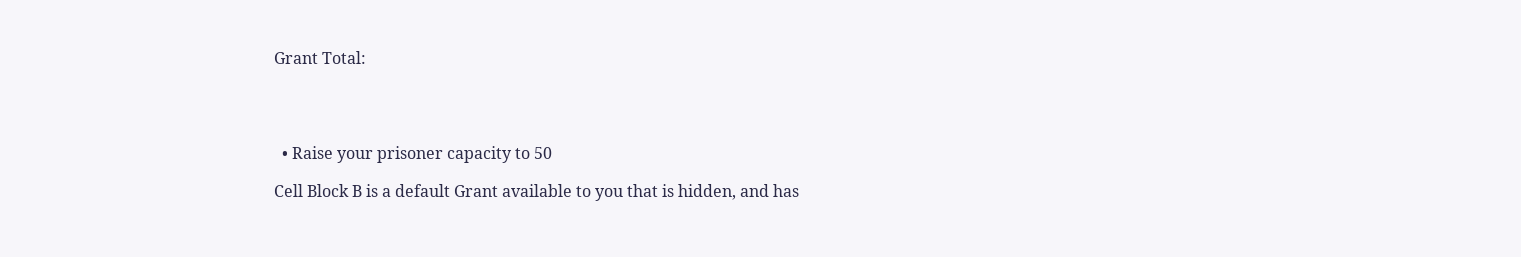Grant Total:




  • Raise your prisoner capacity to 50

Cell Block B is a default Grant available to you that is hidden, and has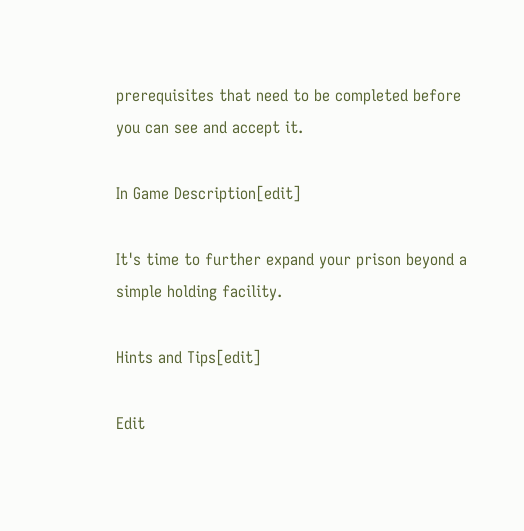prerequisites that need to be completed before you can see and accept it.

In Game Description[edit]

It's time to further expand your prison beyond a simple holding facility.

Hints and Tips[edit]

Edit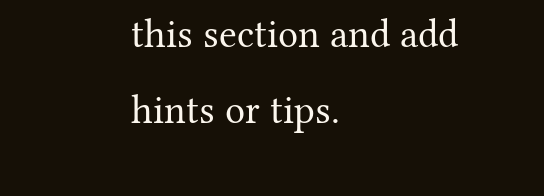this section and add hints or tips.